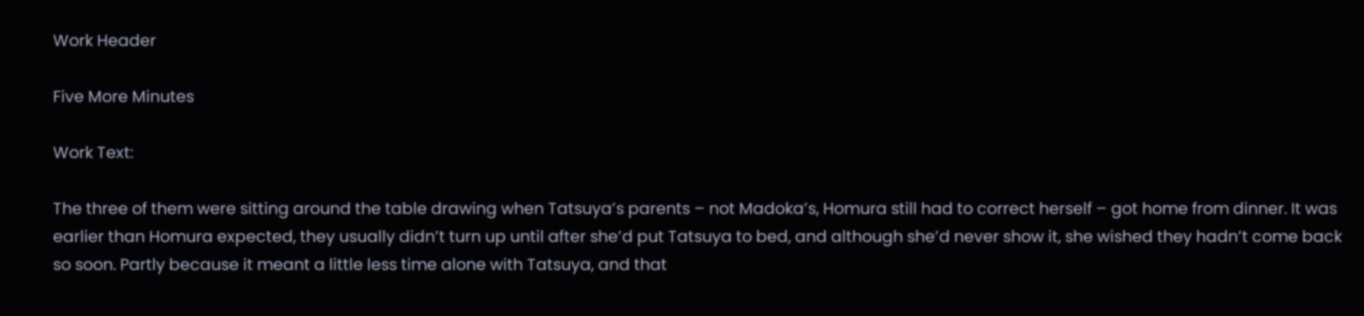Work Header

Five More Minutes

Work Text:

The three of them were sitting around the table drawing when Tatsuya’s parents – not Madoka’s, Homura still had to correct herself – got home from dinner. It was earlier than Homura expected, they usually didn’t turn up until after she’d put Tatsuya to bed, and although she’d never show it, she wished they hadn’t come back so soon. Partly because it meant a little less time alone with Tatsuya, and that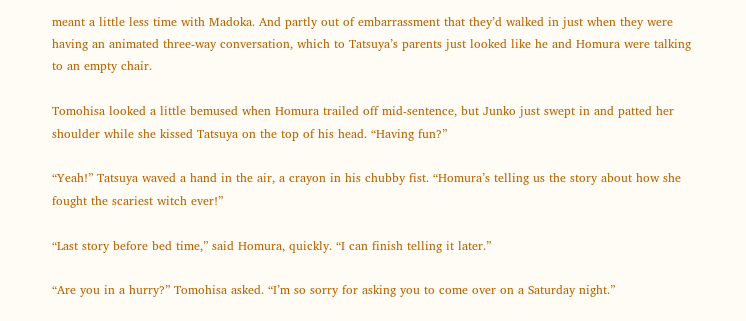meant a little less time with Madoka. And partly out of embarrassment that they’d walked in just when they were having an animated three-way conversation, which to Tatsuya’s parents just looked like he and Homura were talking to an empty chair.

Tomohisa looked a little bemused when Homura trailed off mid-sentence, but Junko just swept in and patted her shoulder while she kissed Tatsuya on the top of his head. “Having fun?”

“Yeah!” Tatsuya waved a hand in the air, a crayon in his chubby fist. “Homura’s telling us the story about how she fought the scariest witch ever!”

“Last story before bed time,” said Homura, quickly. “I can finish telling it later.”

“Are you in a hurry?” Tomohisa asked. “I’m so sorry for asking you to come over on a Saturday night.”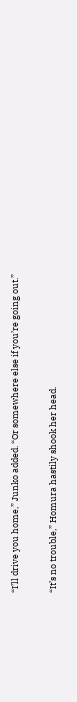“I’ll drive you home,” Junko added. “Or somewhere else if you’re going out.”

“It’s no trouble,” Homura hastily shook her head.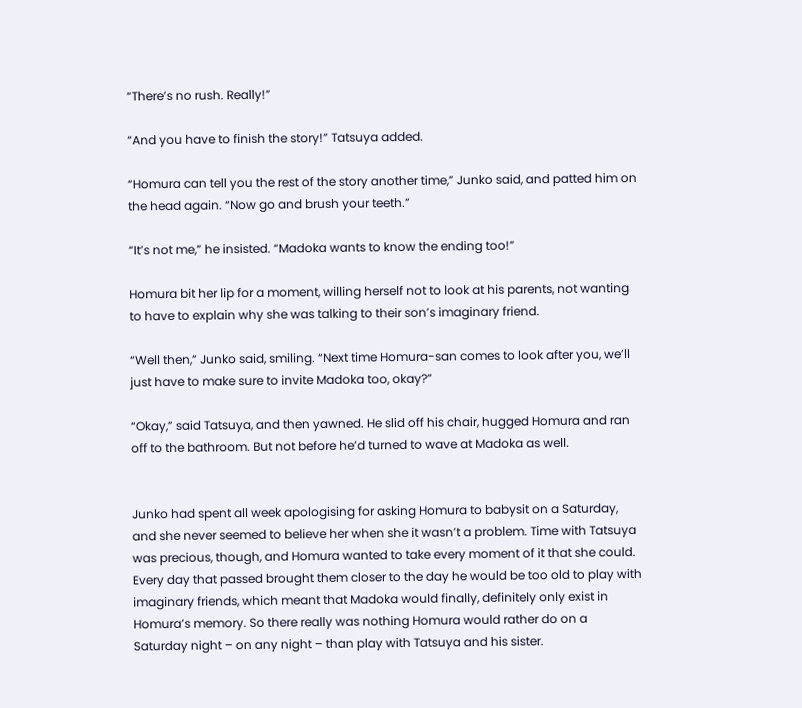“There’s no rush. Really!”

“And you have to finish the story!” Tatsuya added.

“Homura can tell you the rest of the story another time,” Junko said, and patted him on the head again. “Now go and brush your teeth.”

“It’s not me,” he insisted. “Madoka wants to know the ending too!”

Homura bit her lip for a moment, willing herself not to look at his parents, not wanting to have to explain why she was talking to their son’s imaginary friend.

“Well then,” Junko said, smiling. “Next time Homura-san comes to look after you, we’ll just have to make sure to invite Madoka too, okay?”

“Okay,” said Tatsuya, and then yawned. He slid off his chair, hugged Homura and ran off to the bathroom. But not before he’d turned to wave at Madoka as well.


Junko had spent all week apologising for asking Homura to babysit on a Saturday, and she never seemed to believe her when she it wasn’t a problem. Time with Tatsuya was precious, though, and Homura wanted to take every moment of it that she could. Every day that passed brought them closer to the day he would be too old to play with imaginary friends, which meant that Madoka would finally, definitely only exist in Homura’s memory. So there really was nothing Homura would rather do on a Saturday night – on any night – than play with Tatsuya and his sister.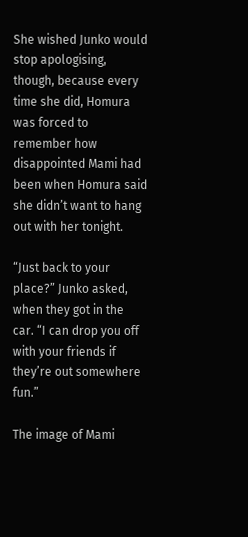She wished Junko would stop apologising, though, because every time she did, Homura was forced to remember how disappointed Mami had been when Homura said she didn’t want to hang out with her tonight.

“Just back to your place?” Junko asked, when they got in the car. “I can drop you off with your friends if they’re out somewhere fun.”

The image of Mami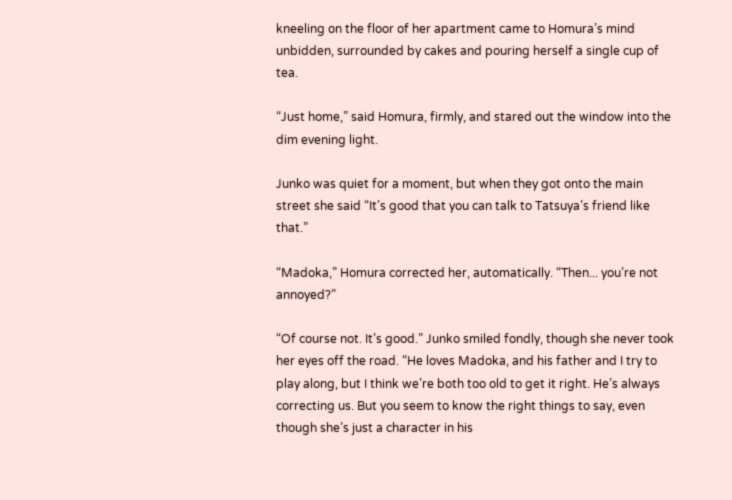kneeling on the floor of her apartment came to Homura’s mind unbidden, surrounded by cakes and pouring herself a single cup of tea.

“Just home,” said Homura, firmly, and stared out the window into the dim evening light.

Junko was quiet for a moment, but when they got onto the main street she said “It’s good that you can talk to Tatsuya’s friend like that.”

“Madoka,” Homura corrected her, automatically. “Then... you’re not annoyed?”

“Of course not. It’s good.” Junko smiled fondly, though she never took her eyes off the road. “He loves Madoka, and his father and I try to play along, but I think we’re both too old to get it right. He’s always correcting us. But you seem to know the right things to say, even though she’s just a character in his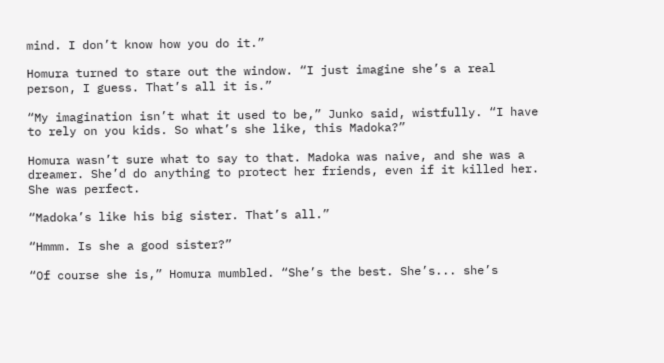mind. I don’t know how you do it.”

Homura turned to stare out the window. “I just imagine she’s a real person, I guess. That’s all it is.”

“My imagination isn’t what it used to be,” Junko said, wistfully. “I have to rely on you kids. So what’s she like, this Madoka?”

Homura wasn’t sure what to say to that. Madoka was naive, and she was a dreamer. She’d do anything to protect her friends, even if it killed her. She was perfect.

“Madoka’s like his big sister. That’s all.”

“Hmmm. Is she a good sister?”

“Of course she is,” Homura mumbled. “She’s the best. She’s... she’s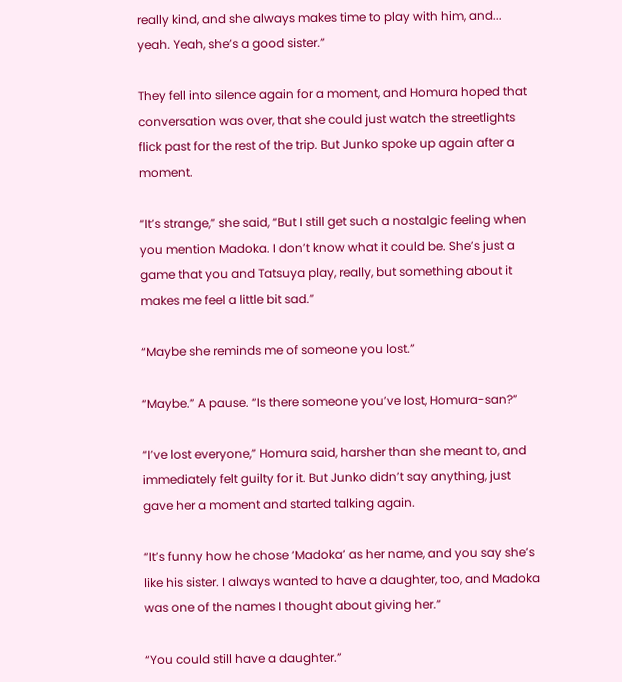really kind, and she always makes time to play with him, and... yeah. Yeah, she’s a good sister.”

They fell into silence again for a moment, and Homura hoped that conversation was over, that she could just watch the streetlights flick past for the rest of the trip. But Junko spoke up again after a moment.

“It’s strange,” she said, “But I still get such a nostalgic feeling when you mention Madoka. I don’t know what it could be. She’s just a game that you and Tatsuya play, really, but something about it makes me feel a little bit sad.”

“Maybe she reminds me of someone you lost.”

“Maybe.” A pause. “Is there someone you’ve lost, Homura-san?”

“I’ve lost everyone,” Homura said, harsher than she meant to, and immediately felt guilty for it. But Junko didn’t say anything, just gave her a moment and started talking again.

“It’s funny how he chose ‘Madoka’ as her name, and you say she’s like his sister. I always wanted to have a daughter, too, and Madoka was one of the names I thought about giving her.”

“You could still have a daughter.”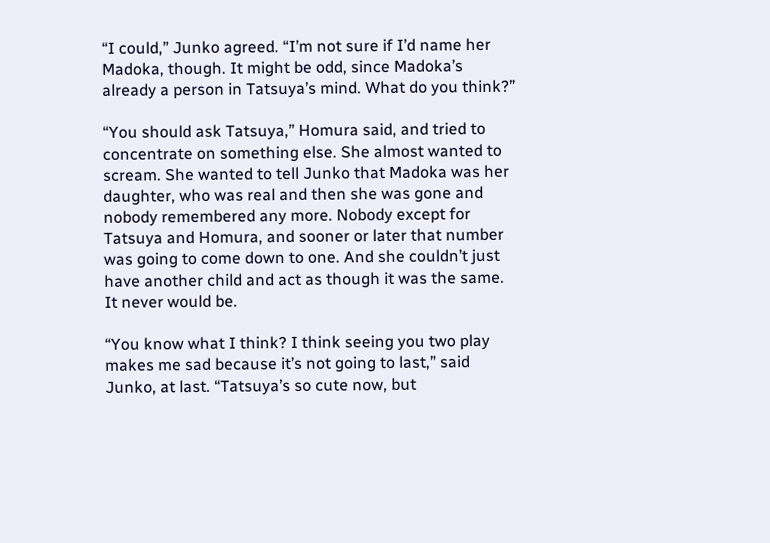“I could,” Junko agreed. “I’m not sure if I’d name her Madoka, though. It might be odd, since Madoka’s already a person in Tatsuya’s mind. What do you think?”

“You should ask Tatsuya,” Homura said, and tried to concentrate on something else. She almost wanted to scream. She wanted to tell Junko that Madoka was her daughter, who was real and then she was gone and nobody remembered any more. Nobody except for Tatsuya and Homura, and sooner or later that number was going to come down to one. And she couldn’t just have another child and act as though it was the same. It never would be.

“You know what I think? I think seeing you two play makes me sad because it’s not going to last,” said Junko, at last. “Tatsuya’s so cute now, but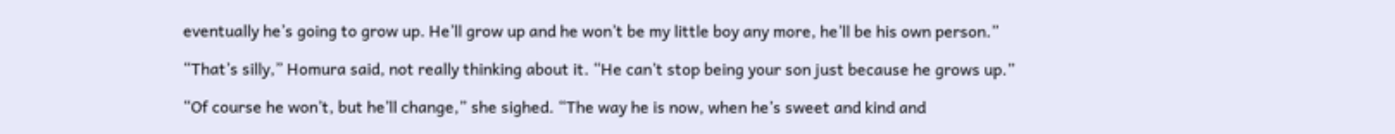eventually he’s going to grow up. He’ll grow up and he won’t be my little boy any more, he’ll be his own person.”

“That’s silly,” Homura said, not really thinking about it. “He can’t stop being your son just because he grows up.”

“Of course he won’t, but he’ll change,” she sighed. “The way he is now, when he’s sweet and kind and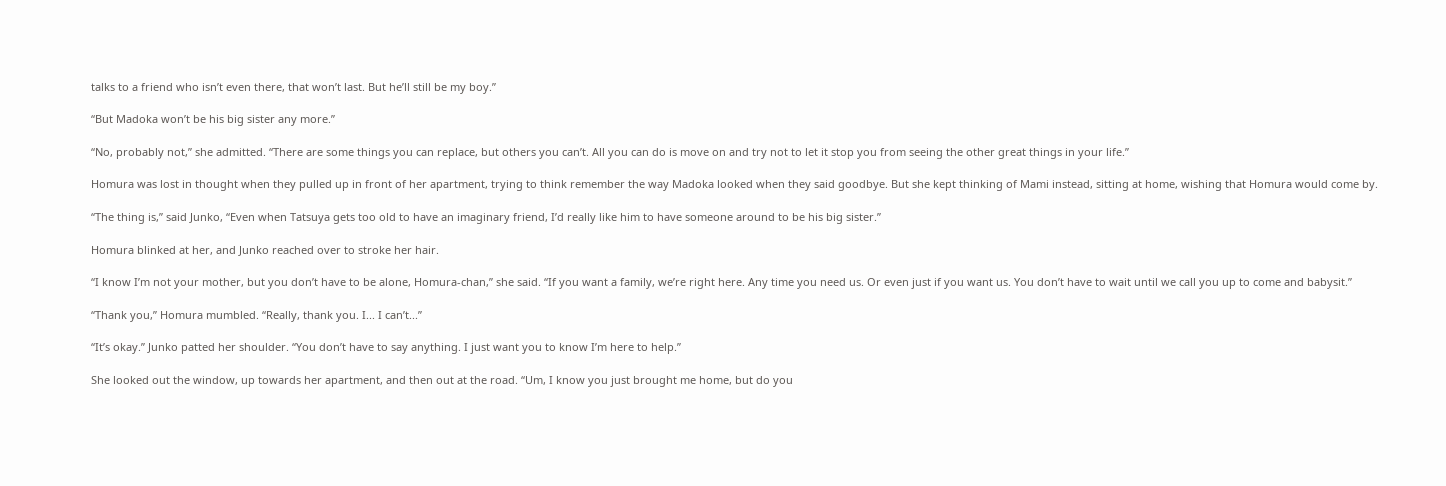talks to a friend who isn’t even there, that won’t last. But he’ll still be my boy.”

“But Madoka won’t be his big sister any more.”

“No, probably not,” she admitted. “There are some things you can replace, but others you can’t. All you can do is move on and try not to let it stop you from seeing the other great things in your life.”

Homura was lost in thought when they pulled up in front of her apartment, trying to think remember the way Madoka looked when they said goodbye. But she kept thinking of Mami instead, sitting at home, wishing that Homura would come by.

“The thing is,” said Junko, “Even when Tatsuya gets too old to have an imaginary friend, I’d really like him to have someone around to be his big sister.”

Homura blinked at her, and Junko reached over to stroke her hair.

“I know I’m not your mother, but you don’t have to be alone, Homura-chan,” she said. “If you want a family, we’re right here. Any time you need us. Or even just if you want us. You don’t have to wait until we call you up to come and babysit.”

“Thank you,” Homura mumbled. “Really, thank you. I... I can’t...”

“It’s okay.” Junko patted her shoulder. “You don’t have to say anything. I just want you to know I’m here to help.”

She looked out the window, up towards her apartment, and then out at the road. “Um, I know you just brought me home, but do you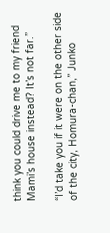think you could drive me to my friend Mami’s house instead? It’s not far.”

“I’d take you if it were on the other side of the city, Homura-chan,” Junko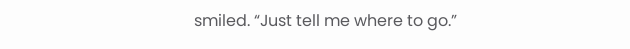smiled. “Just tell me where to go.”